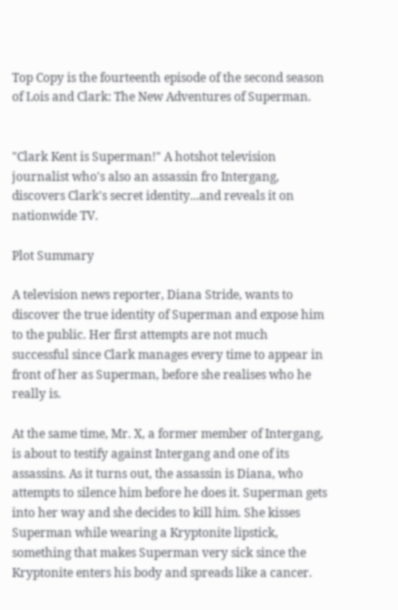Top Copy is the fourteenth episode of the second season of Lois and Clark: The New Adventures of Superman.


"Clark Kent is Superman!" A hotshot television journalist who's also an assassin fro Intergang, discovers Clark's secret identity...and reveals it on nationwide TV.

Plot Summary

A television news reporter, Diana Stride, wants to discover the true identity of Superman and expose him to the public. Her first attempts are not much successful since Clark manages every time to appear in front of her as Superman, before she realises who he really is.

At the same time, Mr. X, a former member of Intergang, is about to testify against Intergang and one of its assassins. As it turns out, the assassin is Diana, who attempts to silence him before he does it. Superman gets into her way and she decides to kill him. She kisses Superman while wearing a Kryptonite lipstick, something that makes Superman very sick since the Kryptonite enters his body and spreads like a cancer.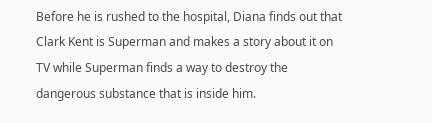Before he is rushed to the hospital, Diana finds out that Clark Kent is Superman and makes a story about it on TV while Superman finds a way to destroy the dangerous substance that is inside him.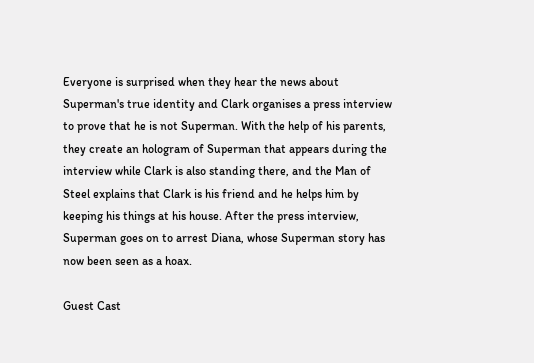Everyone is surprised when they hear the news about Superman's true identity and Clark organises a press interview to prove that he is not Superman. With the help of his parents, they create an hologram of Superman that appears during the interview while Clark is also standing there, and the Man of Steel explains that Clark is his friend and he helps him by keeping his things at his house. After the press interview, Superman goes on to arrest Diana, whose Superman story has now been seen as a hoax.

Guest Cast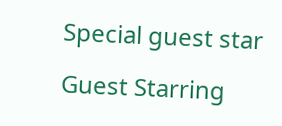Special guest star

Guest Starring